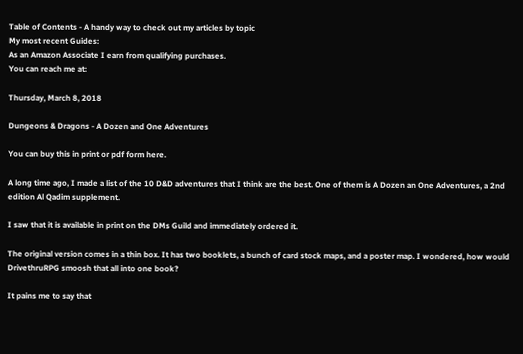Table of Contents - A handy way to check out my articles by topic
My most recent Guides:
As an Amazon Associate I earn from qualifying purchases.
You can reach me at:

Thursday, March 8, 2018

Dungeons & Dragons - A Dozen and One Adventures

You can buy this in print or pdf form here.

A long time ago, I made a list of the 10 D&D adventures that I think are the best. One of them is A Dozen an One Adventures, a 2nd edition Al Qadim supplement.

I saw that it is available in print on the DMs Guild and immediately ordered it.

The original version comes in a thin box. It has two booklets, a bunch of card stock maps, and a poster map. I wondered, how would DrivethruRPG smoosh that all into one book?

It pains me to say that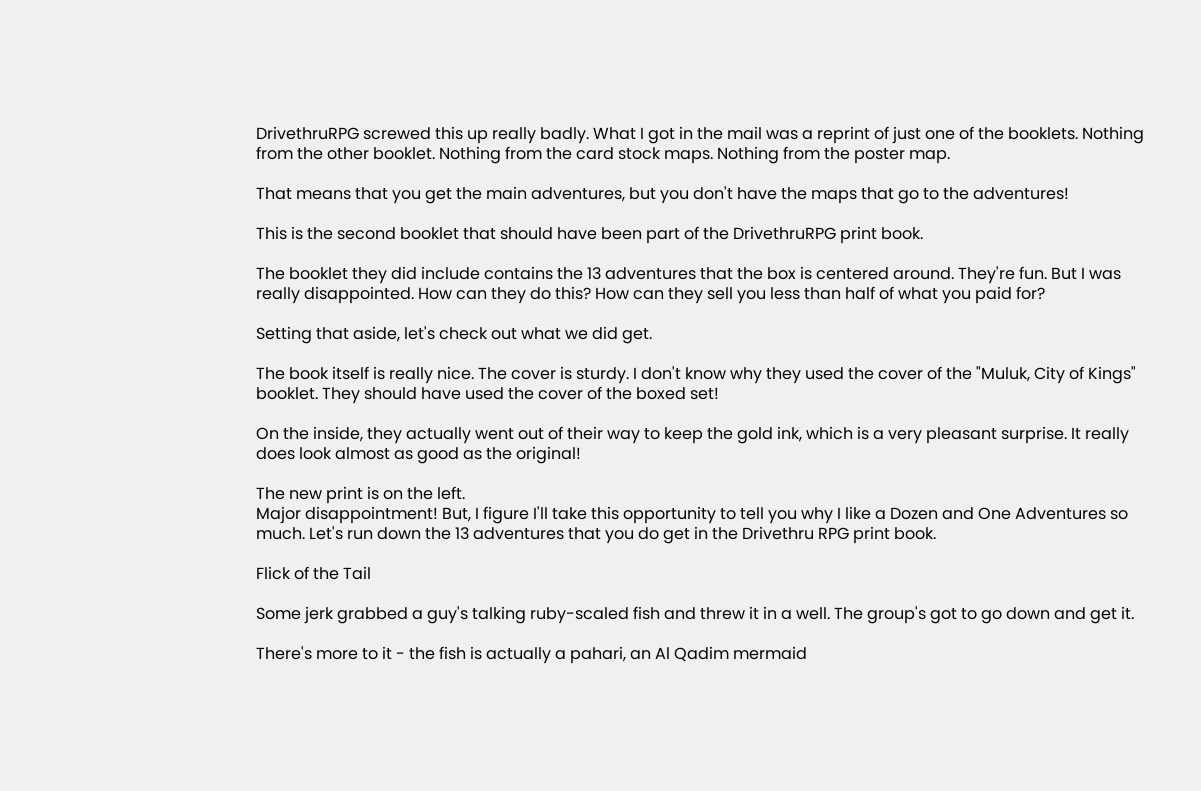DrivethruRPG screwed this up really badly. What I got in the mail was a reprint of just one of the booklets. Nothing from the other booklet. Nothing from the card stock maps. Nothing from the poster map.

That means that you get the main adventures, but you don't have the maps that go to the adventures!

This is the second booklet that should have been part of the DrivethruRPG print book.

The booklet they did include contains the 13 adventures that the box is centered around. They're fun. But I was really disappointed. How can they do this? How can they sell you less than half of what you paid for?

Setting that aside, let's check out what we did get.

The book itself is really nice. The cover is sturdy. I don't know why they used the cover of the "Muluk, City of Kings" booklet. They should have used the cover of the boxed set!

On the inside, they actually went out of their way to keep the gold ink, which is a very pleasant surprise. It really does look almost as good as the original!

The new print is on the left.
Major disappointment! But, I figure I'll take this opportunity to tell you why I like a Dozen and One Adventures so much. Let's run down the 13 adventures that you do get in the Drivethru RPG print book.

Flick of the Tail

Some jerk grabbed a guy's talking ruby-scaled fish and threw it in a well. The group's got to go down and get it.

There's more to it - the fish is actually a pahari, an Al Qadim mermaid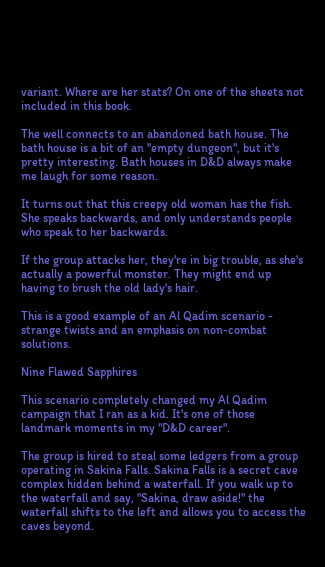variant. Where are her stats? On one of the sheets not included in this book.

The well connects to an abandoned bath house. The bath house is a bit of an "empty dungeon", but it's pretty interesting. Bath houses in D&D always make me laugh for some reason.

It turns out that this creepy old woman has the fish. She speaks backwards, and only understands people who speak to her backwards.

If the group attacks her, they're in big trouble, as she's actually a powerful monster. They might end up having to brush the old lady's hair.

This is a good example of an Al Qadim scenario - strange twists and an emphasis on non-combat solutions.

Nine Flawed Sapphires

This scenario completely changed my Al Qadim campaign that I ran as a kid. It's one of those landmark moments in my "D&D career".

The group is hired to steal some ledgers from a group operating in Sakina Falls. Sakina Falls is a secret cave complex hidden behind a waterfall. If you walk up to the waterfall and say, "Sakina, draw aside!" the waterfall shifts to the left and allows you to access the caves beyond.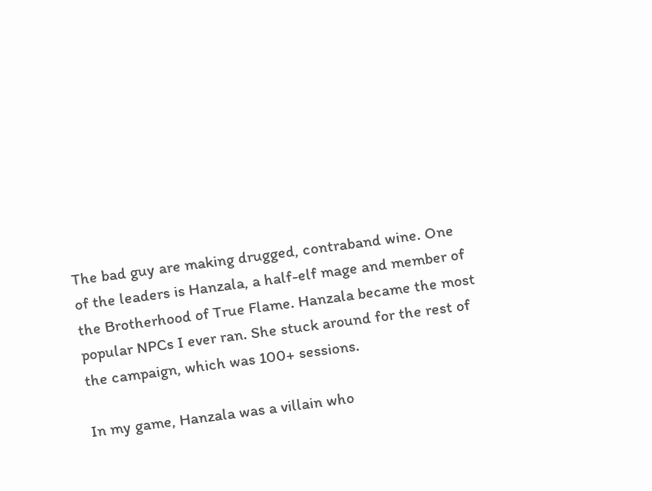The bad guy are making drugged, contraband wine. One of the leaders is Hanzala, a half-elf mage and member of the Brotherhood of True Flame. Hanzala became the most popular NPCs I ever ran. She stuck around for the rest of the campaign, which was 100+ sessions.

In my game, Hanzala was a villain who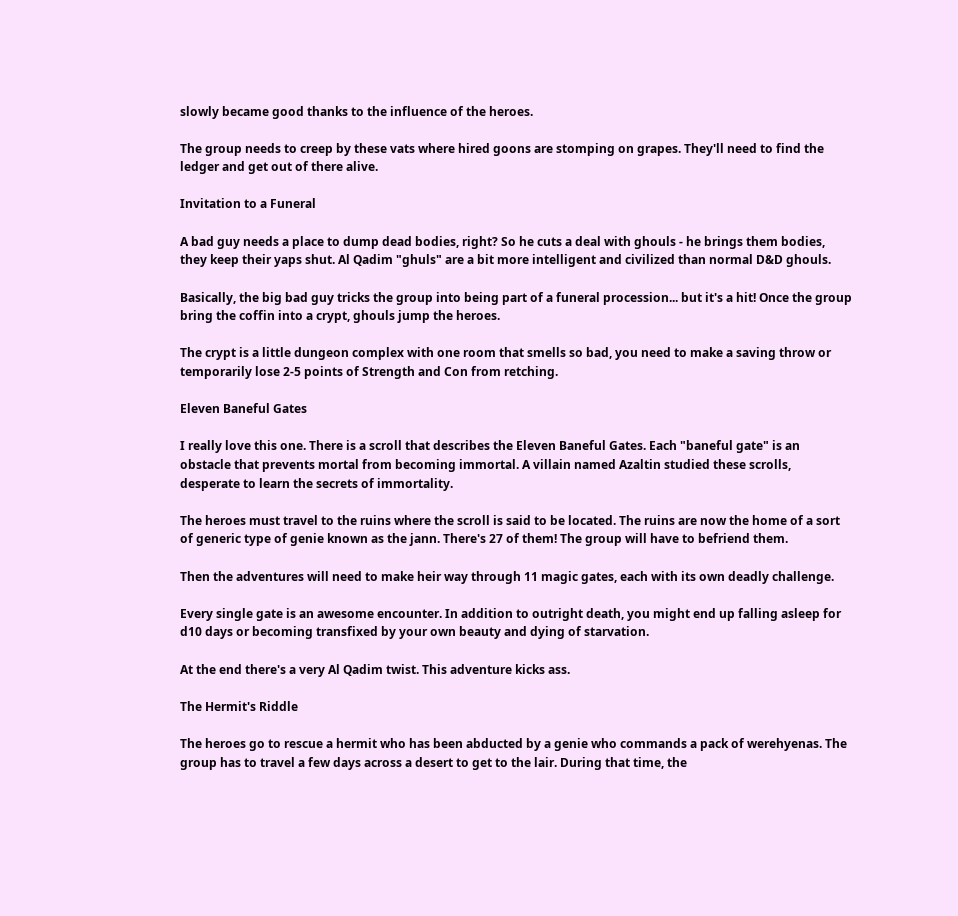slowly became good thanks to the influence of the heroes.

The group needs to creep by these vats where hired goons are stomping on grapes. They'll need to find the ledger and get out of there alive.

Invitation to a Funeral

A bad guy needs a place to dump dead bodies, right? So he cuts a deal with ghouls - he brings them bodies, they keep their yaps shut. Al Qadim "ghuls" are a bit more intelligent and civilized than normal D&D ghouls.

Basically, the big bad guy tricks the group into being part of a funeral procession... but it's a hit! Once the group bring the coffin into a crypt, ghouls jump the heroes.

The crypt is a little dungeon complex with one room that smells so bad, you need to make a saving throw or temporarily lose 2-5 points of Strength and Con from retching.

Eleven Baneful Gates

I really love this one. There is a scroll that describes the Eleven Baneful Gates. Each "baneful gate" is an obstacle that prevents mortal from becoming immortal. A villain named Azaltin studied these scrolls, desperate to learn the secrets of immortality.

The heroes must travel to the ruins where the scroll is said to be located. The ruins are now the home of a sort of generic type of genie known as the jann. There's 27 of them! The group will have to befriend them.

Then the adventures will need to make heir way through 11 magic gates, each with its own deadly challenge.

Every single gate is an awesome encounter. In addition to outright death, you might end up falling asleep for d10 days or becoming transfixed by your own beauty and dying of starvation.

At the end there's a very Al Qadim twist. This adventure kicks ass.

The Hermit's Riddle

The heroes go to rescue a hermit who has been abducted by a genie who commands a pack of werehyenas. The group has to travel a few days across a desert to get to the lair. During that time, the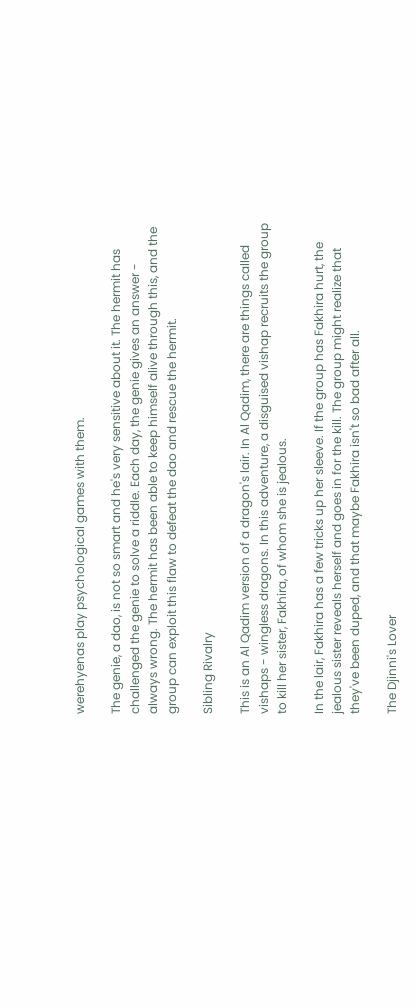werehyenas play psychological games with them.

The genie, a dao, is not so smart and he's very sensitive about it. The hermit has challenged the genie to solve a riddle. Each day, the genie gives an answer - always wrong. The hermit has been able to keep himself alive through this, and the group can exploit this flaw to defeat the dao and rescue the hermit.

Sibling Rivalry

This is an Al Qadim version of a dragon's lair. In Al Qadim, there are things called vishaps - wingless dragons. In this adventure, a disguised vishap recruits the group to kill her sister, Fakhira, of whom she is jealous.

In the lair, Fakhira has a few tricks up her sleeve. If the group has Fakhira hurt, the jealous sister reveals herself and goes in for the kill. The group might realize that they've been duped, and that maybe Fakhira isn't so bad after all.

The Djinni's Lover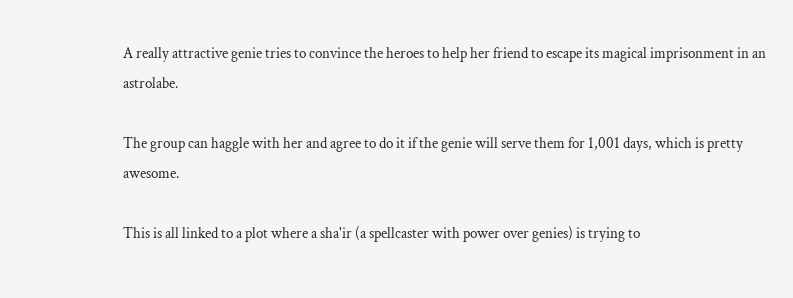A really attractive genie tries to convince the heroes to help her friend to escape its magical imprisonment in an astrolabe.

The group can haggle with her and agree to do it if the genie will serve them for 1,001 days, which is pretty awesome.

This is all linked to a plot where a sha'ir (a spellcaster with power over genies) is trying to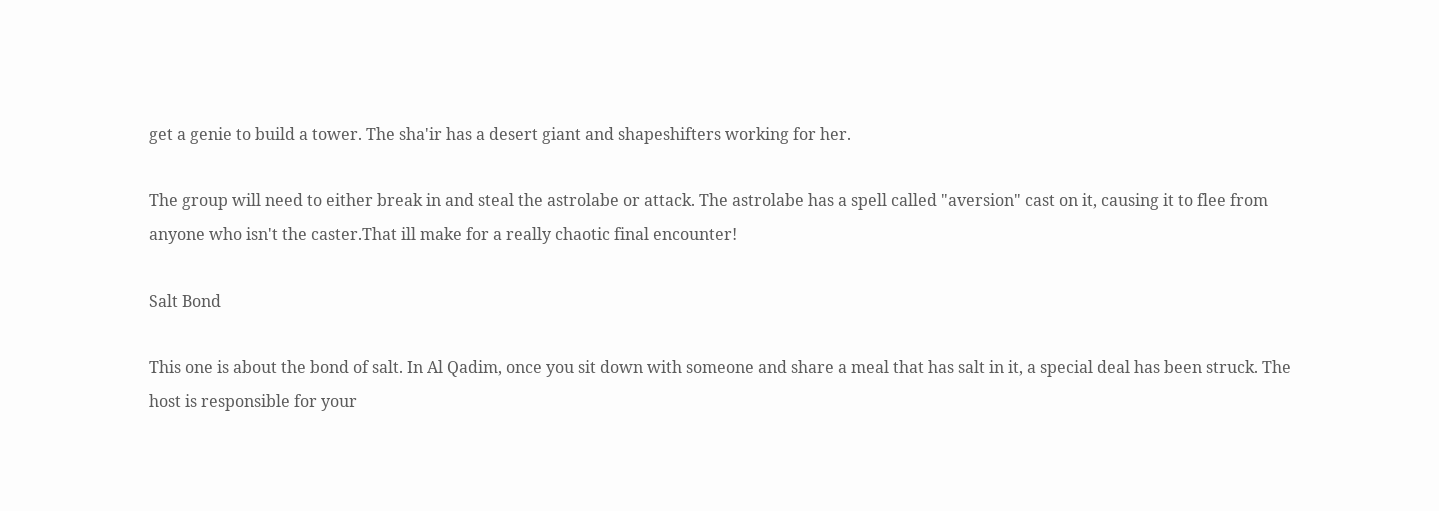get a genie to build a tower. The sha'ir has a desert giant and shapeshifters working for her.

The group will need to either break in and steal the astrolabe or attack. The astrolabe has a spell called "aversion" cast on it, causing it to flee from anyone who isn't the caster.That ill make for a really chaotic final encounter!

Salt Bond

This one is about the bond of salt. In Al Qadim, once you sit down with someone and share a meal that has salt in it, a special deal has been struck. The host is responsible for your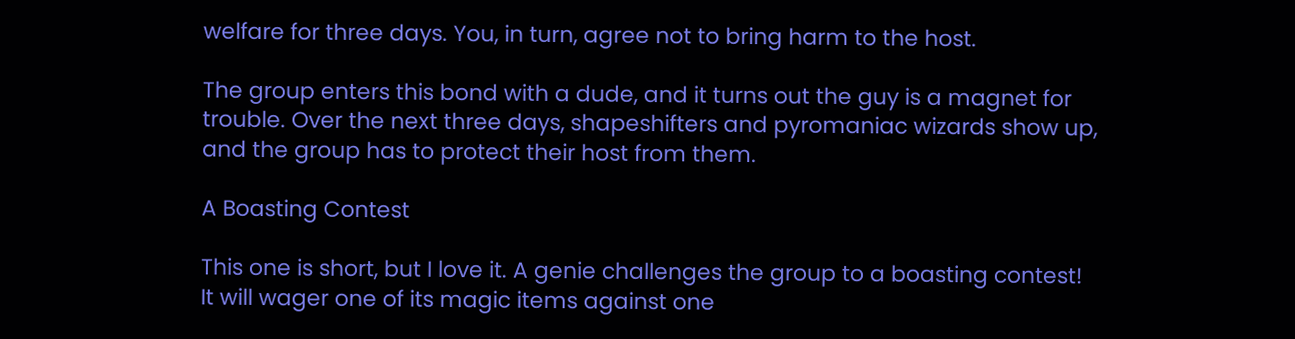welfare for three days. You, in turn, agree not to bring harm to the host.

The group enters this bond with a dude, and it turns out the guy is a magnet for trouble. Over the next three days, shapeshifters and pyromaniac wizards show up, and the group has to protect their host from them.

A Boasting Contest

This one is short, but I love it. A genie challenges the group to a boasting contest! It will wager one of its magic items against one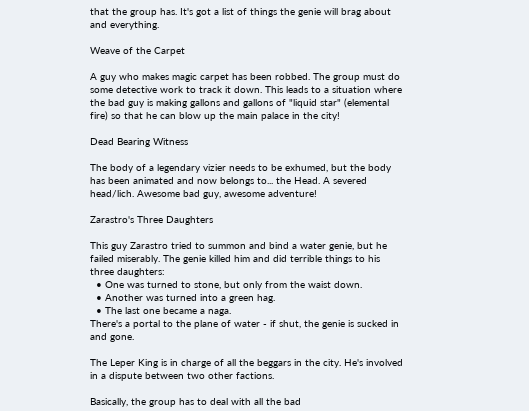that the group has. It's got a list of things the genie will brag about and everything.

Weave of the Carpet

A guy who makes magic carpet has been robbed. The group must do some detective work to track it down. This leads to a situation where the bad guy is making gallons and gallons of "liquid star" (elemental fire) so that he can blow up the main palace in the city!

Dead Bearing Witness

The body of a legendary vizier needs to be exhumed, but the body has been animated and now belongs to... the Head. A severed head/lich. Awesome bad guy, awesome adventure!

Zarastro's Three Daughters

This guy Zarastro tried to summon and bind a water genie, but he failed miserably. The genie killed him and did terrible things to his three daughters:
  • One was turned to stone, but only from the waist down.
  • Another was turned into a green hag.
  • The last one became a naga.
There's a portal to the plane of water - if shut, the genie is sucked in and gone.

The Leper King is in charge of all the beggars in the city. He's involved in a dispute between two other factions.

Basically, the group has to deal with all the bad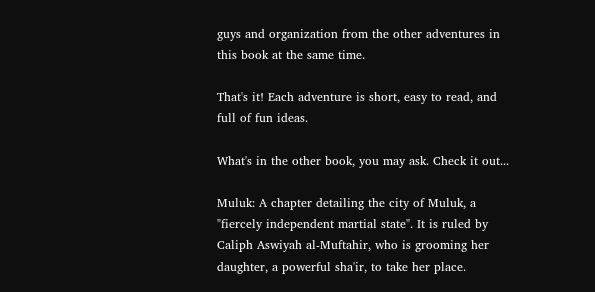guys and organization from the other adventures in this book at the same time.

That's it! Each adventure is short, easy to read, and full of fun ideas.

What's in the other book, you may ask. Check it out...

Muluk: A chapter detailing the city of Muluk, a "fiercely independent martial state". It is ruled by Caliph Aswiyah al-Muftahir, who is grooming her daughter, a powerful sha'ir, to take her place.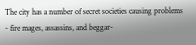The city has a number of secret societies causing problems - fire mages, assassins, and beggar-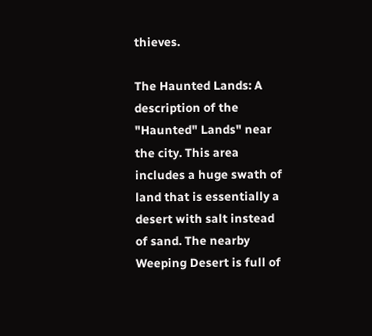thieves.

The Haunted Lands: A description of the "Haunted" Lands" near the city. This area includes a huge swath of land that is essentially a desert with salt instead of sand. The nearby Weeping Desert is full of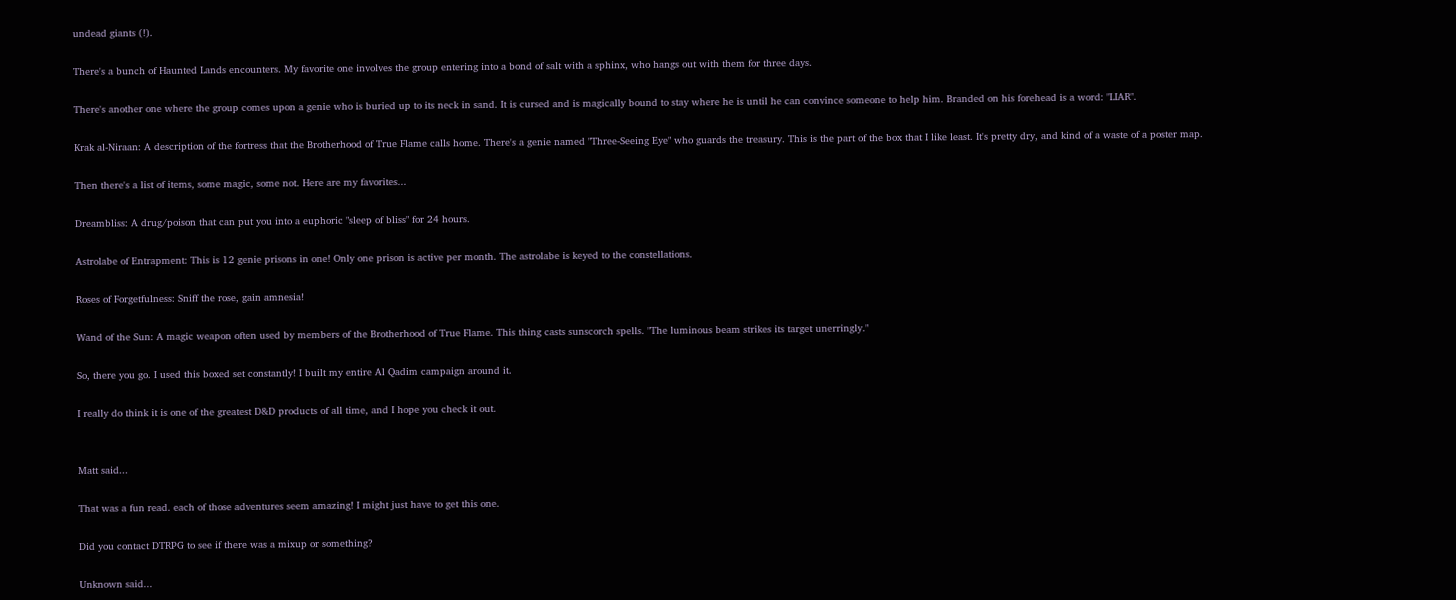undead giants (!).

There's a bunch of Haunted Lands encounters. My favorite one involves the group entering into a bond of salt with a sphinx, who hangs out with them for three days.

There's another one where the group comes upon a genie who is buried up to its neck in sand. It is cursed and is magically bound to stay where he is until he can convince someone to help him. Branded on his forehead is a word: "LIAR".

Krak al-Niraan: A description of the fortress that the Brotherhood of True Flame calls home. There's a genie named "Three-Seeing Eye" who guards the treasury. This is the part of the box that I like least. It's pretty dry, and kind of a waste of a poster map.

Then there's a list of items, some magic, some not. Here are my favorites...

Dreambliss: A drug/poison that can put you into a euphoric "sleep of bliss" for 24 hours.

Astrolabe of Entrapment: This is 12 genie prisons in one! Only one prison is active per month. The astrolabe is keyed to the constellations.

Roses of Forgetfulness: Sniff the rose, gain amnesia!

Wand of the Sun: A magic weapon often used by members of the Brotherhood of True Flame. This thing casts sunscorch spells. "The luminous beam strikes its target unerringly."

So, there you go. I used this boxed set constantly! I built my entire Al Qadim campaign around it.

I really do think it is one of the greatest D&D products of all time, and I hope you check it out.


Matt said...

That was a fun read. each of those adventures seem amazing! I might just have to get this one.

Did you contact DTRPG to see if there was a mixup or something?

Unknown said...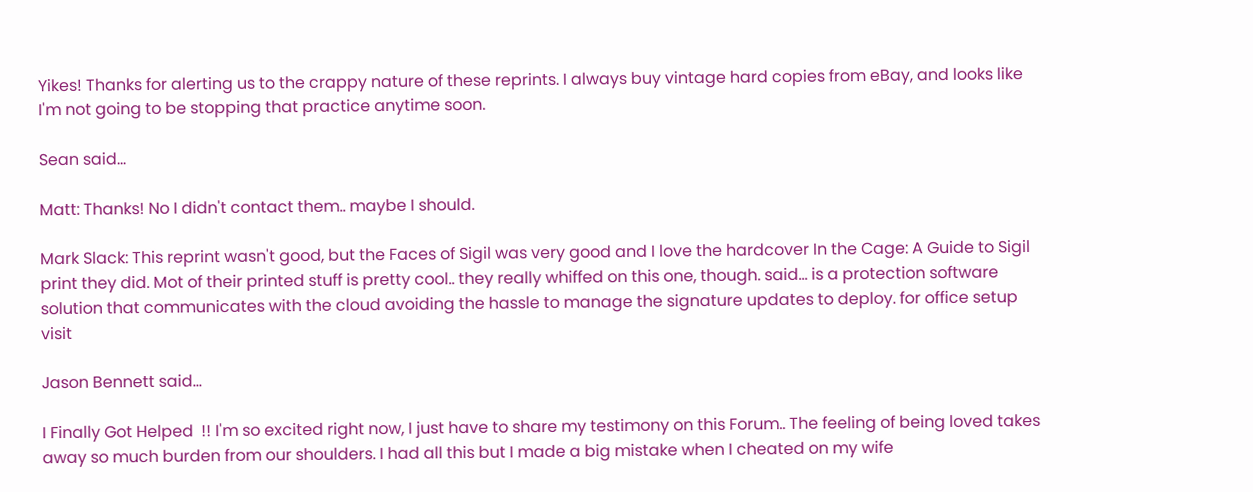Yikes! Thanks for alerting us to the crappy nature of these reprints. I always buy vintage hard copies from eBay, and looks like I'm not going to be stopping that practice anytime soon.

Sean said...

Matt: Thanks! No I didn't contact them.. maybe I should.

Mark Slack: This reprint wasn't good, but the Faces of Sigil was very good and I love the hardcover In the Cage: A Guide to Sigil print they did. Mot of their printed stuff is pretty cool.. they really whiffed on this one, though. said... is a protection software solution that communicates with the cloud avoiding the hassle to manage the signature updates to deploy. for office setup visit

Jason Bennett said...

I Finally Got Helped  !! I'm so excited right now, I just have to share my testimony on this Forum.. The feeling of being loved takes away so much burden from our shoulders. I had all this but I made a big mistake when I cheated on my wife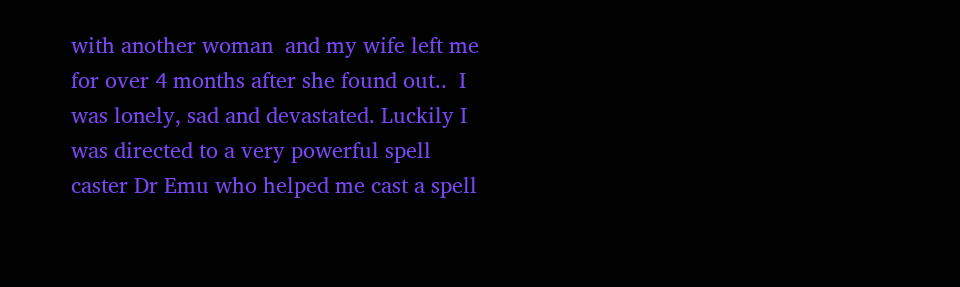with another woman  and my wife left me for over 4 months after she found out..  I was lonely, sad and devastated. Luckily I was directed to a very powerful spell caster Dr Emu who helped me cast a spell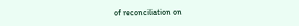of reconciliation on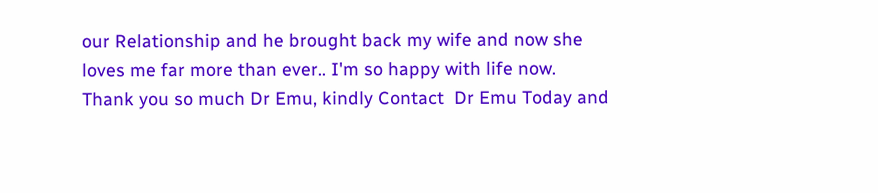our Relationship and he brought back my wife and now she loves me far more than ever.. I'm so happy with life now. Thank you so much Dr Emu, kindly Contact  Dr Emu Today and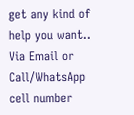get any kind of help you want.. Via Email or Call/WhatsApp cell number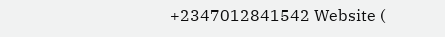+2347012841542 Website (